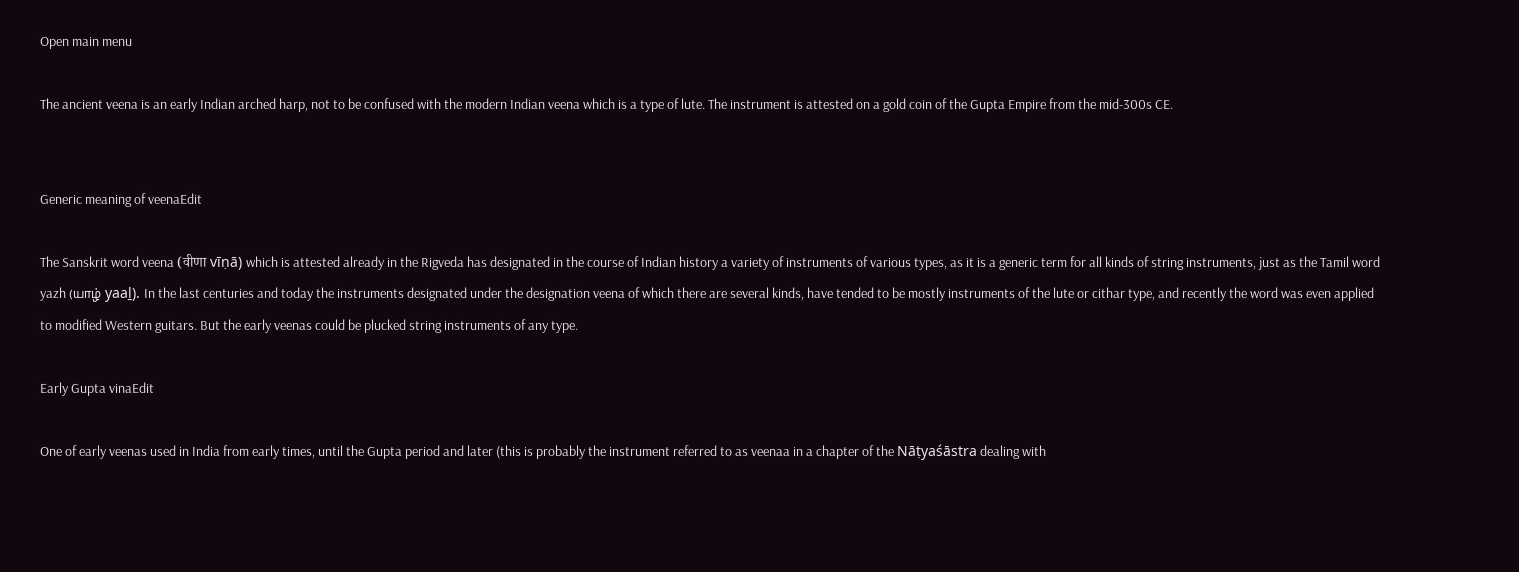Open main menu

The ancient veena is an early Indian arched harp, not to be confused with the modern Indian veena which is a type of lute. The instrument is attested on a gold coin of the Gupta Empire from the mid-300s CE.


Generic meaning of veenaEdit

The Sanskrit word veena (वीणा vīṇā) which is attested already in the Rigveda has designated in the course of Indian history a variety of instruments of various types, as it is a generic term for all kinds of string instruments, just as the Tamil word yazh (யாழ் yaaḻ). In the last centuries and today the instruments designated under the designation veena of which there are several kinds, have tended to be mostly instruments of the lute or cithar type, and recently the word was even applied to modified Western guitars. But the early veenas could be plucked string instruments of any type.

Early Gupta vinaEdit

One of early veenas used in India from early times, until the Gupta period and later (this is probably the instrument referred to as veenaa in a chapter of the Nāṭyaśāstra dealing with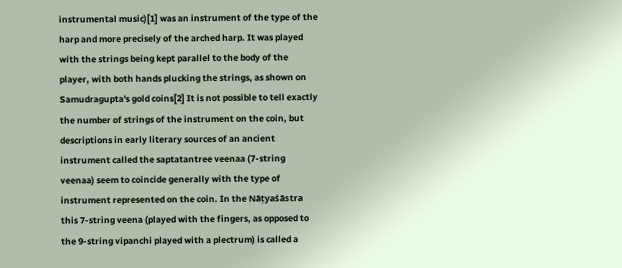instrumental music)[1] was an instrument of the type of the harp and more precisely of the arched harp. It was played with the strings being kept parallel to the body of the player, with both hands plucking the strings, as shown on Samudragupta's gold coins[2] It is not possible to tell exactly the number of strings of the instrument on the coin, but descriptions in early literary sources of an ancient instrument called the saptatantree veenaa (7-string veenaa) seem to coincide generally with the type of instrument represented on the coin. In the Nāṭyaśāstra this 7-string veena (played with the fingers, as opposed to the 9-string vipanchi played with a plectrum) is called a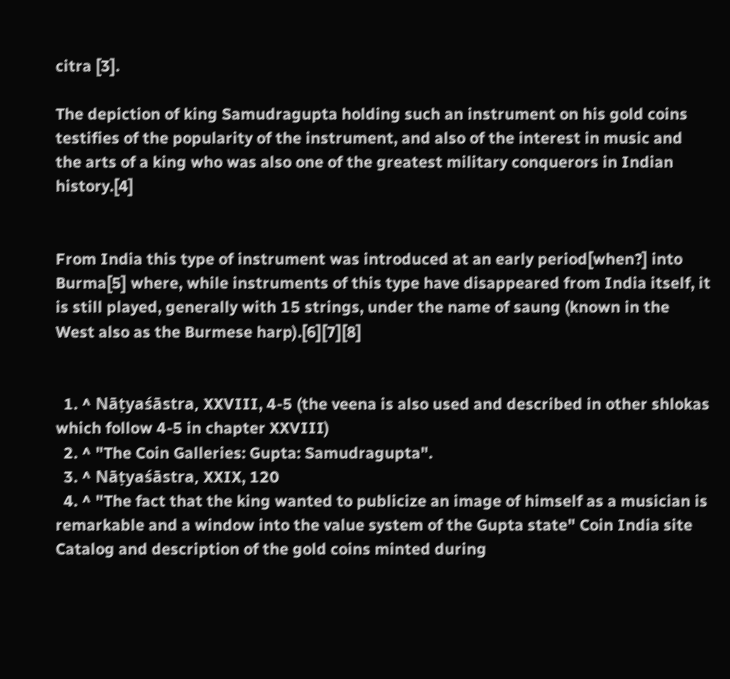citra [3].

The depiction of king Samudragupta holding such an instrument on his gold coins testifies of the popularity of the instrument, and also of the interest in music and the arts of a king who was also one of the greatest military conquerors in Indian history.[4]


From India this type of instrument was introduced at an early period[when?] into Burma[5] where, while instruments of this type have disappeared from India itself, it is still played, generally with 15 strings, under the name of saung (known in the West also as the Burmese harp).[6][7][8]


  1. ^ Nāṭyaśāstra, XXVIII, 4-5 (the veena is also used and described in other shlokas which follow 4-5 in chapter XXVIII)
  2. ^ "The Coin Galleries: Gupta: Samudragupta".
  3. ^ Nāṭyaśāstra, XXIX, 120
  4. ^ "The fact that the king wanted to publicize an image of himself as a musician is remarkable and a window into the value system of the Gupta state" Coin India site Catalog and description of the gold coins minted during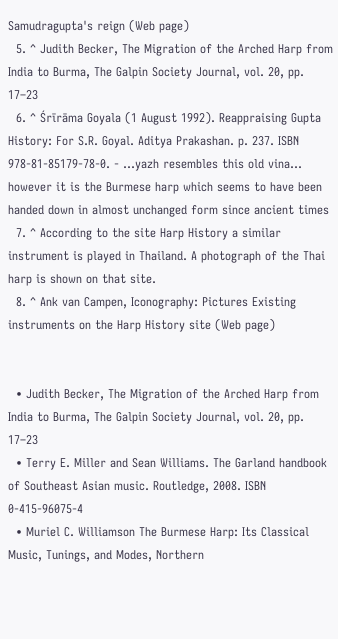Samudragupta's reign (Web page)
  5. ^ Judith Becker, The Migration of the Arched Harp from India to Burma, The Galpin Society Journal, vol. 20, pp. 17–23
  6. ^ Śrīrāma Goyala (1 August 1992). Reappraising Gupta History: For S.R. Goyal. Aditya Prakashan. p. 237. ISBN 978-81-85179-78-0. - ...yazh resembles this old vina... however it is the Burmese harp which seems to have been handed down in almost unchanged form since ancient times
  7. ^ According to the site Harp History a similar instrument is played in Thailand. A photograph of the Thai harp is shown on that site.
  8. ^ Ank van Campen, Iconography: Pictures Existing instruments on the Harp History site (Web page)


  • Judith Becker, The Migration of the Arched Harp from India to Burma, The Galpin Society Journal, vol. 20, pp. 17–23
  • Terry E. Miller and Sean Williams. The Garland handbook of Southeast Asian music. Routledge, 2008. ISBN 0-415-96075-4
  • Muriel C. Williamson The Burmese Harp: Its Classical Music, Tunings, and Modes, Northern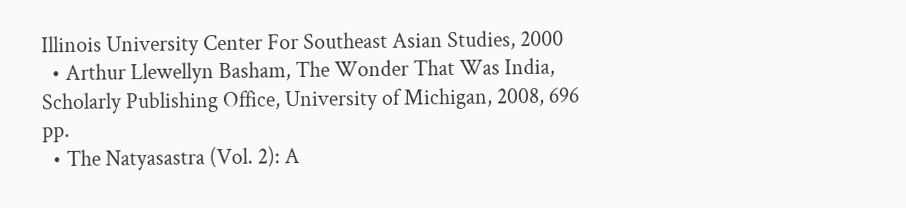Illinois University Center For Southeast Asian Studies, 2000
  • Arthur Llewellyn Basham, The Wonder That Was India, Scholarly Publishing Office, University of Michigan, 2008, 696 pp.
  • The Natyasastra (Vol. 2): A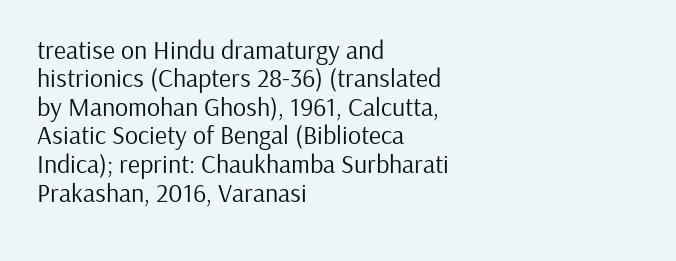treatise on Hindu dramaturgy and histrionics (Chapters 28-36) (translated by Manomohan Ghosh), 1961, Calcutta, Asiatic Society of Bengal (Biblioteca Indica); reprint: Chaukhamba Surbharati Prakashan, 2016, Varanasi